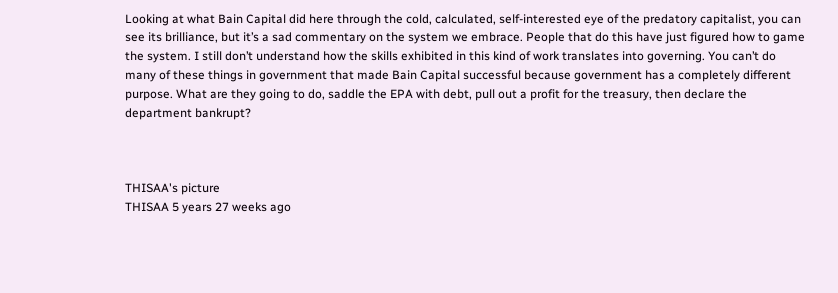Looking at what Bain Capital did here through the cold, calculated, self-interested eye of the predatory capitalist, you can see its brilliance, but it’s a sad commentary on the system we embrace. People that do this have just figured how to game the system. I still don’t understand how the skills exhibited in this kind of work translates into governing. You can’t do many of these things in government that made Bain Capital successful because government has a completely different purpose. What are they going to do, saddle the EPA with debt, pull out a profit for the treasury, then declare the department bankrupt?



THISAA's picture
THISAA 5 years 27 weeks ago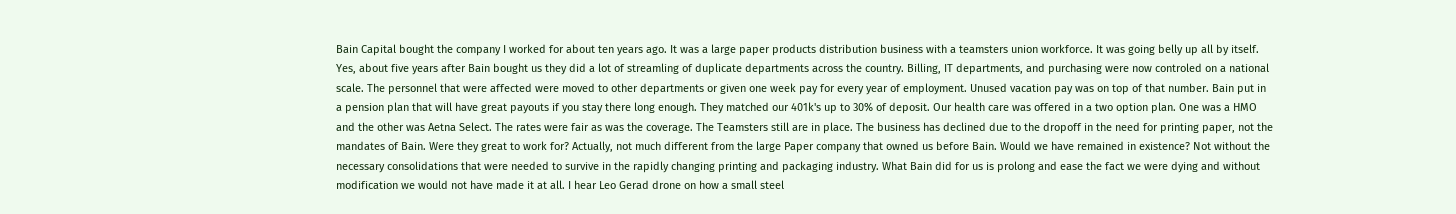Bain Capital bought the company I worked for about ten years ago. It was a large paper products distribution business with a teamsters union workforce. It was going belly up all by itself. Yes, about five years after Bain bought us they did a lot of streamling of duplicate departments across the country. Billing, IT departments, and purchasing were now controled on a national scale. The personnel that were affected were moved to other departments or given one week pay for every year of employment. Unused vacation pay was on top of that number. Bain put in a pension plan that will have great payouts if you stay there long enough. They matched our 401k's up to 30% of deposit. Our health care was offered in a two option plan. One was a HMO and the other was Aetna Select. The rates were fair as was the coverage. The Teamsters still are in place. The business has declined due to the dropoff in the need for printing paper, not the mandates of Bain. Were they great to work for? Actually, not much different from the large Paper company that owned us before Bain. Would we have remained in existence? Not without the necessary consolidations that were needed to survive in the rapidly changing printing and packaging industry. What Bain did for us is prolong and ease the fact we were dying and without modification we would not have made it at all. I hear Leo Gerad drone on how a small steel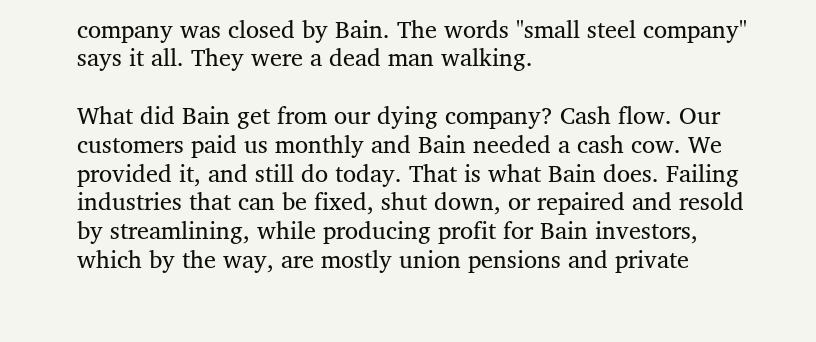company was closed by Bain. The words "small steel company" says it all. They were a dead man walking.

What did Bain get from our dying company? Cash flow. Our customers paid us monthly and Bain needed a cash cow. We provided it, and still do today. That is what Bain does. Failing industries that can be fixed, shut down, or repaired and resold by streamlining, while producing profit for Bain investors, which by the way, are mostly union pensions and private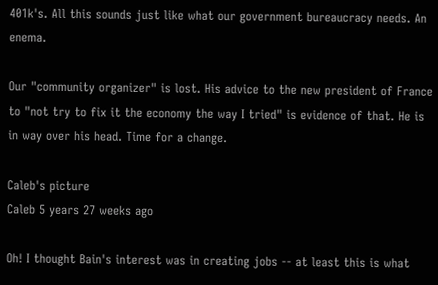401k's. All this sounds just like what our government bureaucracy needs. An enema.

Our "community organizer" is lost. His advice to the new president of France to "not try to fix it the economy the way I tried" is evidence of that. He is in way over his head. Time for a change.

Caleb's picture
Caleb 5 years 27 weeks ago

Oh! I thought Bain's interest was in creating jobs -- at least this is what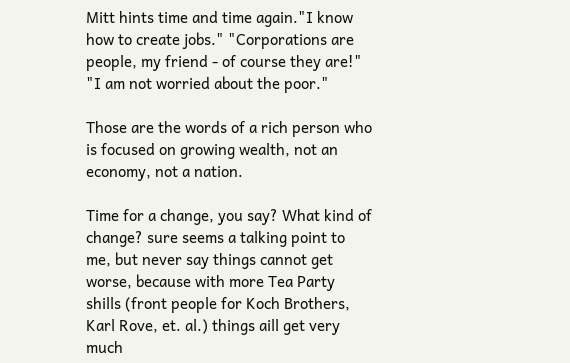Mitt hints time and time again."I know how to create jobs." "Corporations are people, my friend - of course they are!" "I am not worried about the poor."

Those are the words of a rich person who is focused on growing wealth, not an economy, not a nation.

Time for a change, you say? What kind of change? sure seems a talking point to me, but never say things cannot get worse, because with more Tea Party shills (front people for Koch Brothers, Karl Rove, et. al.) things aill get very much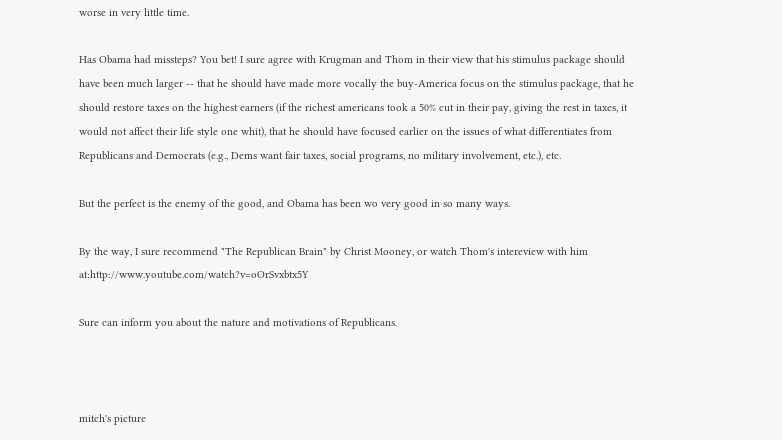worse in very little time.

Has Obama had missteps? You bet! I sure agree with Krugman and Thom in their view that his stimulus package should have been much larger -- that he should have made more vocally the buy-America focus on the stimulus package, that he should restore taxes on the highest earners (if the richest americans took a 50% cut in their pay, giving the rest in taxes, it would not affect their life style one whit), that he should have focused earlier on the issues of what differentiates from Republicans and Democrats (e.g., Dems want fair taxes, social programs, no military involvement, etc.), etc.

But the perfect is the enemy of the good, and Obama has been wo very good in so many ways.

By the way, I sure recommend "The Republican Brain" by Christ Mooney, or watch Thom's intereview with him at:http://www.youtube.com/watch?v=oOrSvxbtx5Y

Sure can inform you about the nature and motivations of Republicans.



mitch's picture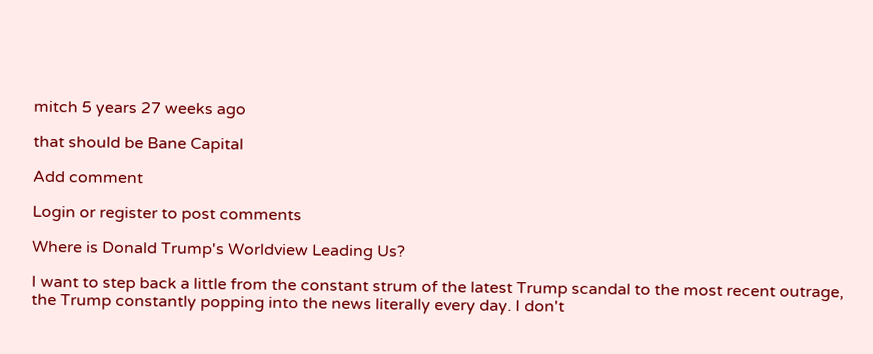mitch 5 years 27 weeks ago

that should be Bane Capital

Add comment

Login or register to post comments

Where is Donald Trump's Worldview Leading Us?

I want to step back a little from the constant strum of the latest Trump scandal to the most recent outrage, the Trump constantly popping into the news literally every day. I don't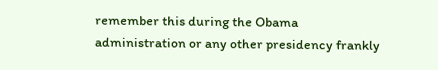remember this during the Obama administration or any other presidency frankly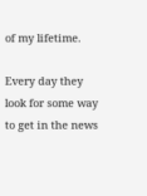of my lifetime.

Every day they look for some way to get in the news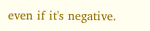even if it's negative.